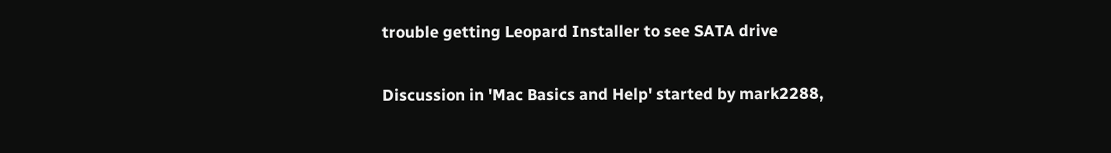trouble getting Leopard Installer to see SATA drive

Discussion in 'Mac Basics and Help' started by mark2288,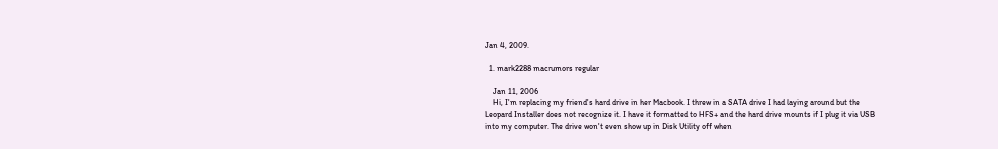Jan 4, 2009.

  1. mark2288 macrumors regular

    Jan 11, 2006
    Hi, I'm replacing my friend's hard drive in her Macbook. I threw in a SATA drive I had laying around but the Leopard Installer does not recognize it. I have it formatted to HFS+ and the hard drive mounts if I plug it via USB into my computer. The drive won't even show up in Disk Utility off when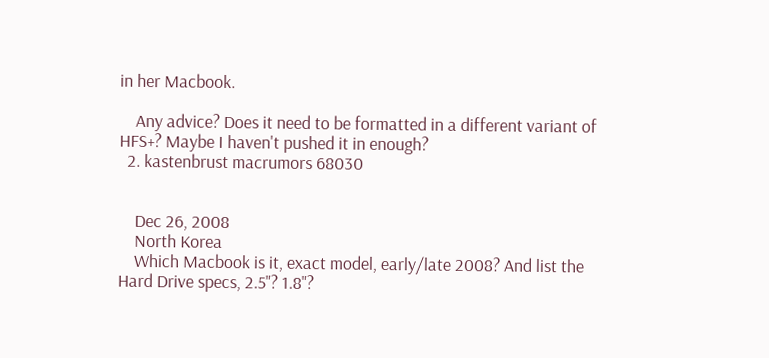in her Macbook.

    Any advice? Does it need to be formatted in a different variant of HFS+? Maybe I haven't pushed it in enough?
  2. kastenbrust macrumors 68030


    Dec 26, 2008
    North Korea
    Which Macbook is it, exact model, early/late 2008? And list the Hard Drive specs, 2.5"? 1.8"?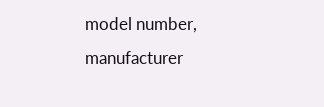model number, manufacturer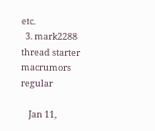etc.
  3. mark2288 thread starter macrumors regular

    Jan 11,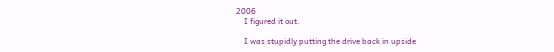2006
    I figured it out.

    I was stupidly putting the drive back in upside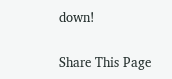down!

Share This Page